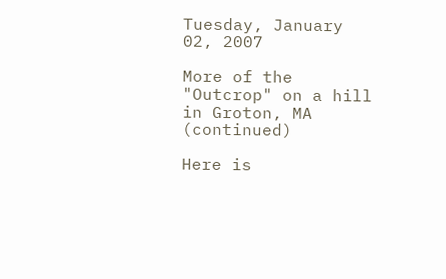Tuesday, January 02, 2007

More of the "Outcrop" on a hill in Groton, MA (continued)

Here is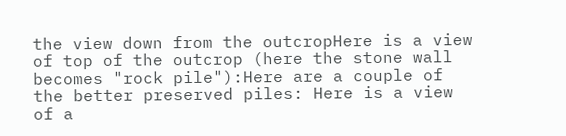the view down from the outcropHere is a view of top of the outcrop (here the stone wall becomes "rock pile"):Here are a couple of the better preserved piles: Here is a view of a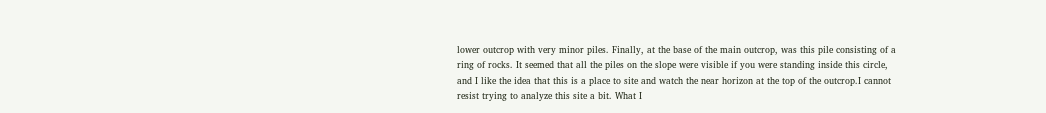lower outcrop with very minor piles. Finally, at the base of the main outcrop, was this pile consisting of a ring of rocks. It seemed that all the piles on the slope were visible if you were standing inside this circle, and I like the idea that this is a place to site and watch the near horizon at the top of the outcrop.I cannot resist trying to analyze this site a bit. What I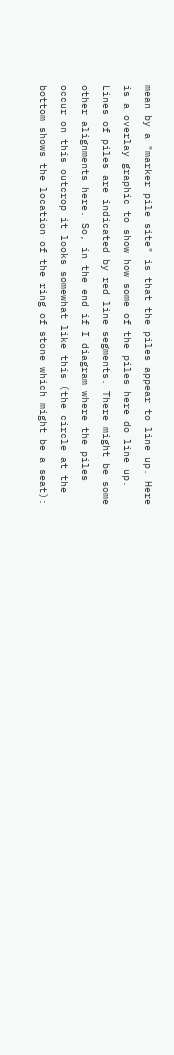mean by a "marker pile site" is that the piles appear to line up. Here is a overlay graphic to show how some of the piles here do line up.
Lines of piles are indicated by red line segments. There might be some other alignments here. So, in the end if I diagram where the piles occur on this outcrop it looks somewhat like this (the circle at the bottom shows the location of the ring of stone which might be a seat):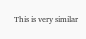This is very similar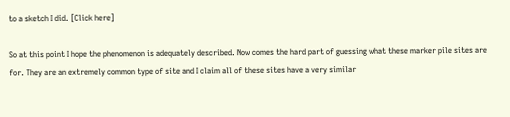to a sketch I did. [Click here]

So at this point I hope the phenomenon is adequately described. Now comes the hard part of guessing what these marker pile sites are for. They are an extremely common type of site and I claim all of these sites have a very similar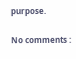purpose.

No comments :